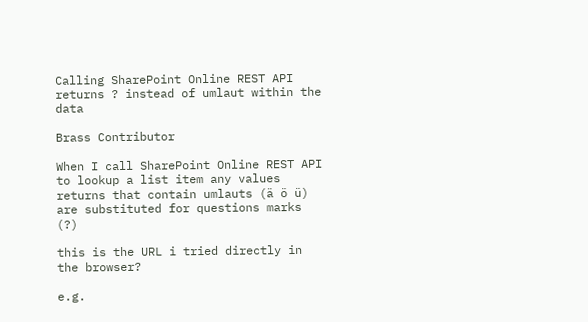Calling SharePoint Online REST API returns ? instead of umlaut within the data

Brass Contributor

When I call SharePoint Online REST API to lookup a list item any values returns that contain umlauts (ä ö ü) are substituted for questions marks (?)

this is the URL i tried directly in the browser?

e.g.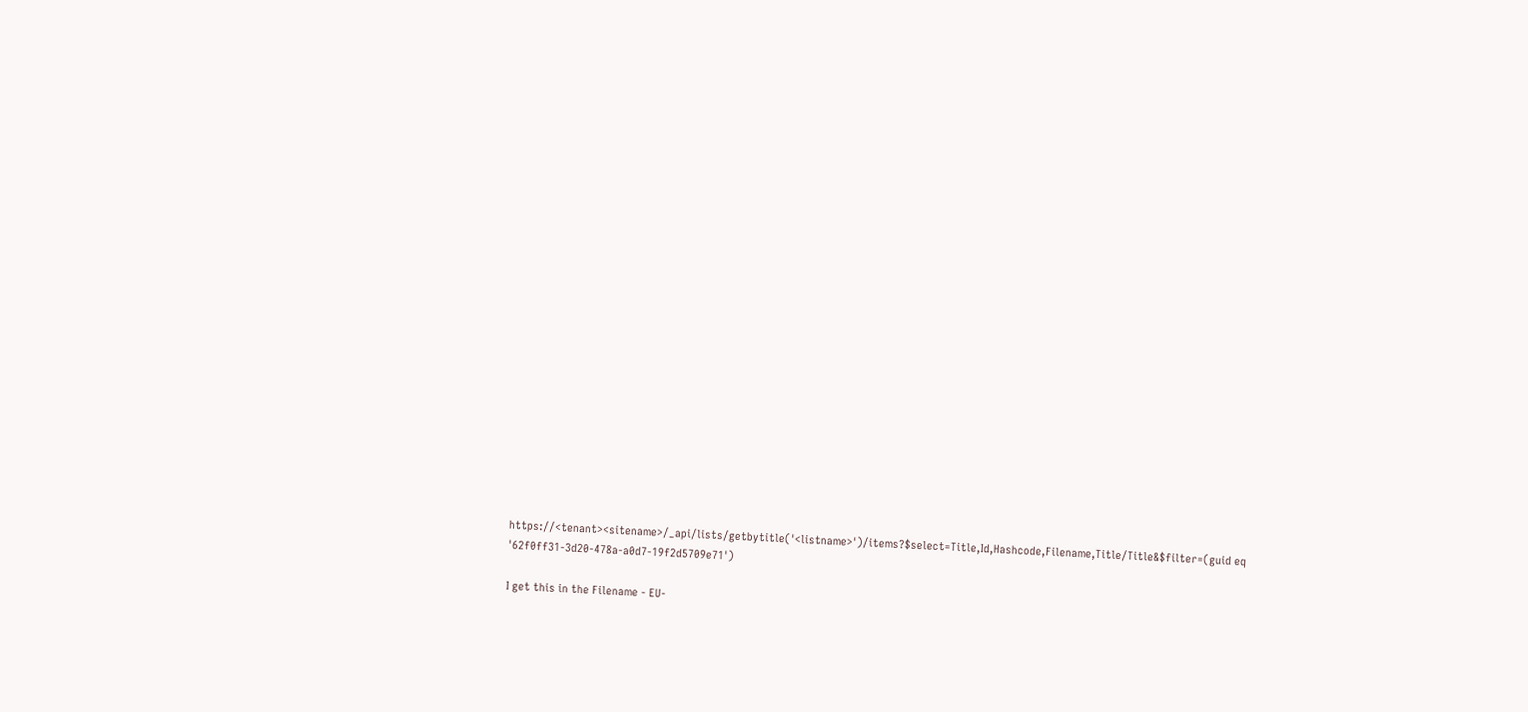https://<tenant><sitename>/_api/lists/getbytitle('<listname>')/items?$select=Title,Id,Hashcode,Filename,Title/Title&$filter=(guid eq '62f0ff31-3d20-478a-a0d7-19f2d5709e71')

I get this in the Filename - EU-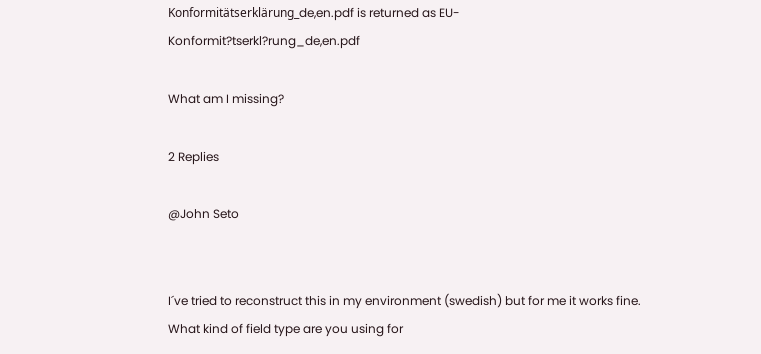Konformitätserklärung_de,en.pdf is returned as EU-Konformit?tserkl?rung_de,en.pdf

What am I missing?

2 Replies

@John Seto


I´ve tried to reconstruct this in my environment (swedish) but for me it works fine. What kind of field type are you using for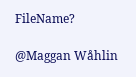FileName?

@Maggan Wåhlin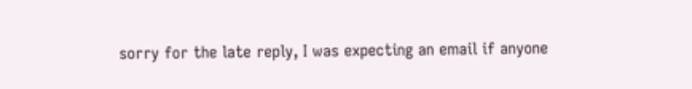sorry for the late reply, I was expecting an email if anyone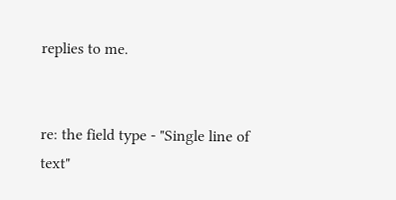replies to me.


re: the field type - "Single line of text"